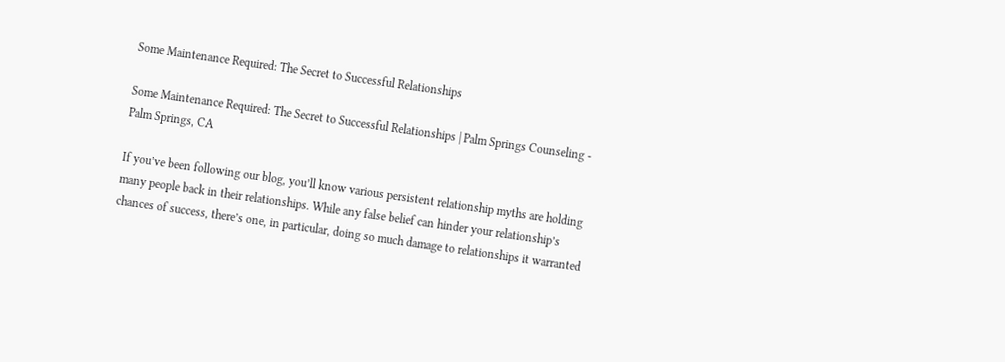Some Maintenance Required: The Secret to Successful Relationships

Some Maintenance Required: The Secret to Successful Relationships | Palm Springs Counseling - Palm Springs, CA

If you’ve been following our blog, you’ll know various persistent relationship myths are holding many people back in their relationships. While any false belief can hinder your relationship’s chances of success, there’s one, in particular, doing so much damage to relationships it warranted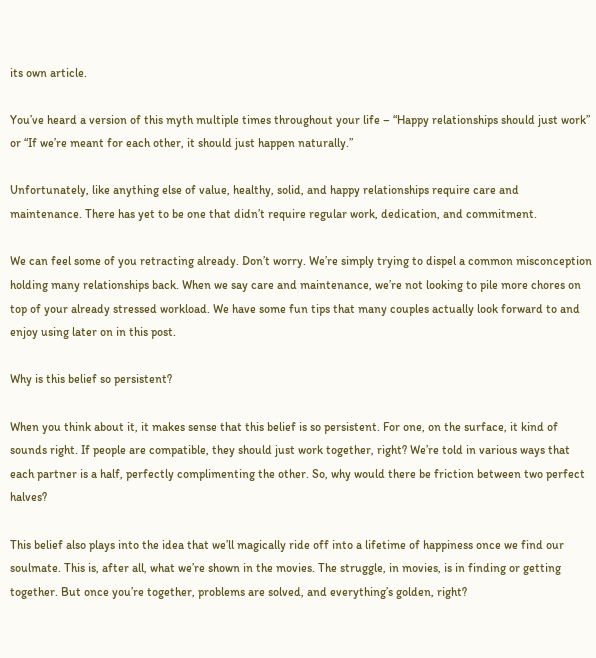its own article.

You’ve heard a version of this myth multiple times throughout your life – “Happy relationships should just work” or “If we’re meant for each other, it should just happen naturally.”

Unfortunately, like anything else of value, healthy, solid, and happy relationships require care and maintenance. There has yet to be one that didn’t require regular work, dedication, and commitment.

We can feel some of you retracting already. Don’t worry. We’re simply trying to dispel a common misconception holding many relationships back. When we say care and maintenance, we’re not looking to pile more chores on top of your already stressed workload. We have some fun tips that many couples actually look forward to and enjoy using later on in this post.

Why is this belief so persistent?

When you think about it, it makes sense that this belief is so persistent. For one, on the surface, it kind of sounds right. If people are compatible, they should just work together, right? We’re told in various ways that each partner is a half, perfectly complimenting the other. So, why would there be friction between two perfect halves?

This belief also plays into the idea that we’ll magically ride off into a lifetime of happiness once we find our soulmate. This is, after all, what we’re shown in the movies. The struggle, in movies, is in finding or getting together. But once you’re together, problems are solved, and everything’s golden, right?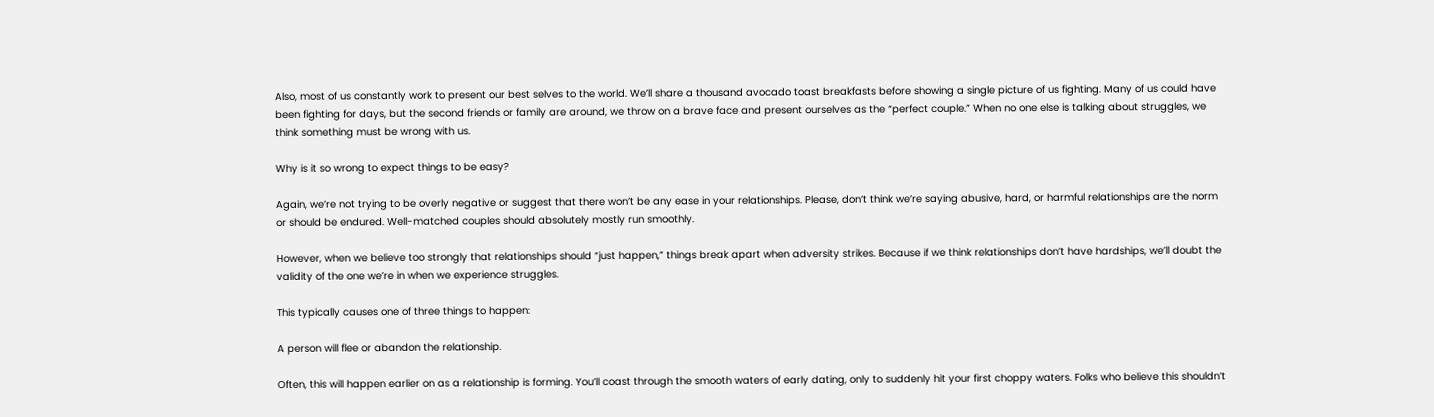Also, most of us constantly work to present our best selves to the world. We’ll share a thousand avocado toast breakfasts before showing a single picture of us fighting. Many of us could have been fighting for days, but the second friends or family are around, we throw on a brave face and present ourselves as the “perfect couple.” When no one else is talking about struggles, we think something must be wrong with us.

Why is it so wrong to expect things to be easy?

Again, we’re not trying to be overly negative or suggest that there won’t be any ease in your relationships. Please, don’t think we’re saying abusive, hard, or harmful relationships are the norm or should be endured. Well-matched couples should absolutely mostly run smoothly.

However, when we believe too strongly that relationships should “just happen,” things break apart when adversity strikes. Because if we think relationships don’t have hardships, we’ll doubt the validity of the one we’re in when we experience struggles.

This typically causes one of three things to happen:

A person will flee or abandon the relationship.

Often, this will happen earlier on as a relationship is forming. You’ll coast through the smooth waters of early dating, only to suddenly hit your first choppy waters. Folks who believe this shouldn’t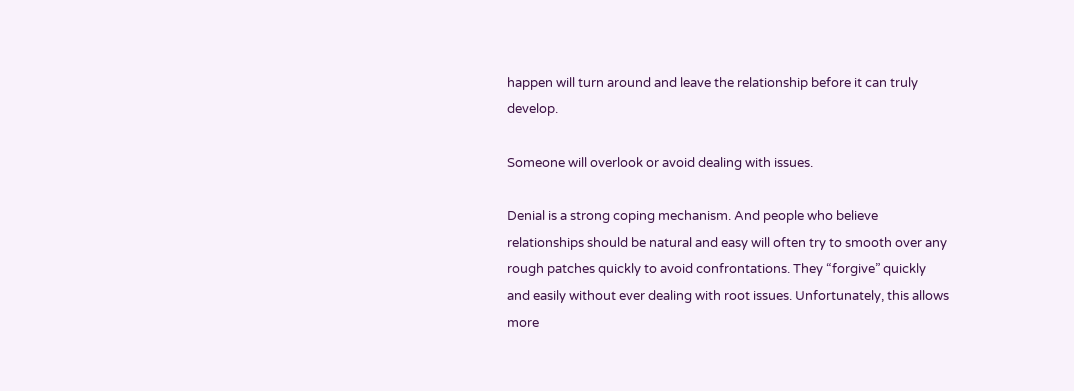happen will turn around and leave the relationship before it can truly develop.

Someone will overlook or avoid dealing with issues.

Denial is a strong coping mechanism. And people who believe relationships should be natural and easy will often try to smooth over any rough patches quickly to avoid confrontations. They “forgive” quickly and easily without ever dealing with root issues. Unfortunately, this allows more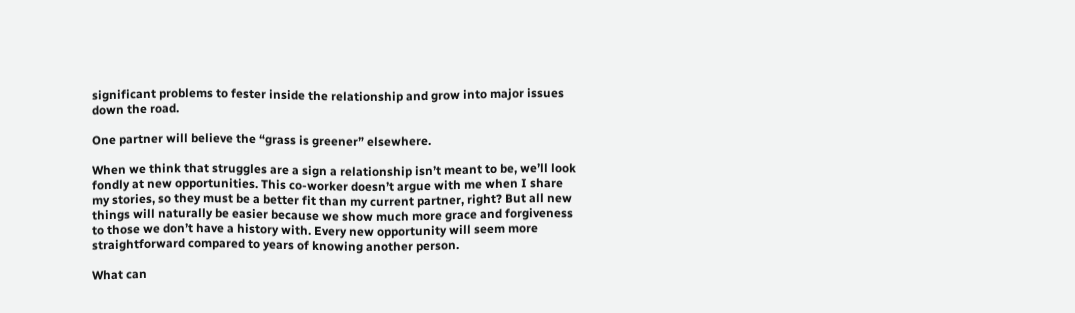significant problems to fester inside the relationship and grow into major issues down the road.

One partner will believe the “grass is greener” elsewhere.

When we think that struggles are a sign a relationship isn’t meant to be, we’ll look fondly at new opportunities. This co-worker doesn’t argue with me when I share my stories, so they must be a better fit than my current partner, right? But all new things will naturally be easier because we show much more grace and forgiveness to those we don’t have a history with. Every new opportunity will seem more straightforward compared to years of knowing another person.

What can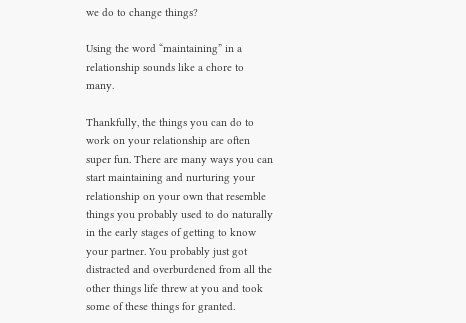we do to change things?

Using the word “maintaining” in a relationship sounds like a chore to many.

Thankfully, the things you can do to work on your relationship are often super fun. There are many ways you can start maintaining and nurturing your relationship on your own that resemble things you probably used to do naturally in the early stages of getting to know your partner. You probably just got distracted and overburdened from all the other things life threw at you and took some of these things for granted.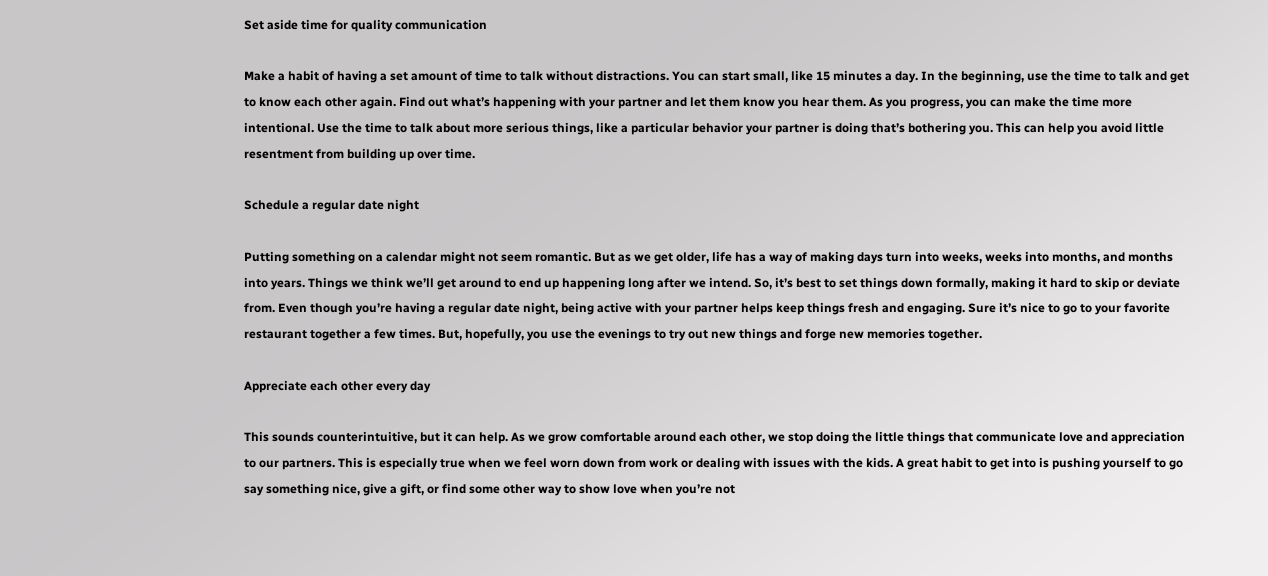Set aside time for quality communication

Make a habit of having a set amount of time to talk without distractions. You can start small, like 15 minutes a day. In the beginning, use the time to talk and get to know each other again. Find out what’s happening with your partner and let them know you hear them. As you progress, you can make the time more intentional. Use the time to talk about more serious things, like a particular behavior your partner is doing that’s bothering you. This can help you avoid little resentment from building up over time.

Schedule a regular date night

Putting something on a calendar might not seem romantic. But as we get older, life has a way of making days turn into weeks, weeks into months, and months into years. Things we think we’ll get around to end up happening long after we intend. So, it’s best to set things down formally, making it hard to skip or deviate from. Even though you’re having a regular date night, being active with your partner helps keep things fresh and engaging. Sure it’s nice to go to your favorite restaurant together a few times. But, hopefully, you use the evenings to try out new things and forge new memories together.

Appreciate each other every day

This sounds counterintuitive, but it can help. As we grow comfortable around each other, we stop doing the little things that communicate love and appreciation to our partners. This is especially true when we feel worn down from work or dealing with issues with the kids. A great habit to get into is pushing yourself to go say something nice, give a gift, or find some other way to show love when you’re not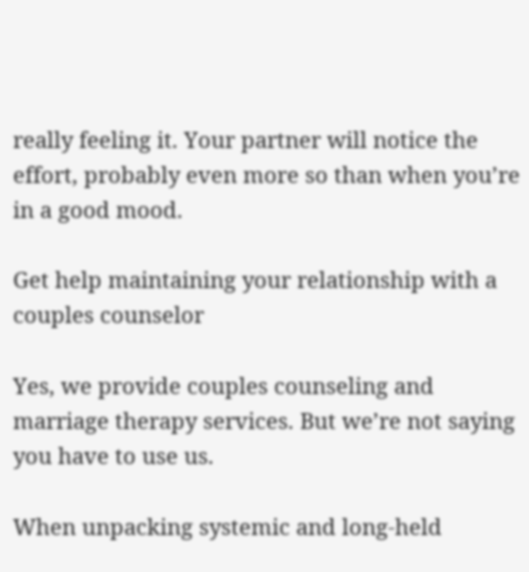really feeling it. Your partner will notice the effort, probably even more so than when you’re in a good mood.

Get help maintaining your relationship with a couples counselor

Yes, we provide couples counseling and marriage therapy services. But we’re not saying you have to use us.

When unpacking systemic and long-held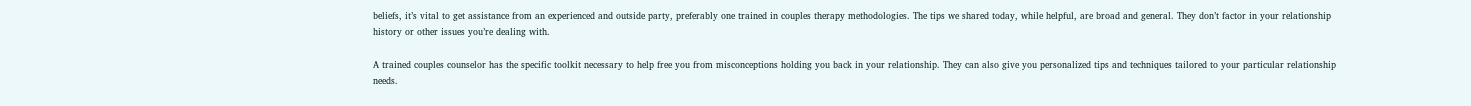beliefs, it’s vital to get assistance from an experienced and outside party, preferably one trained in couples therapy methodologies. The tips we shared today, while helpful, are broad and general. They don’t factor in your relationship history or other issues you’re dealing with.

A trained couples counselor has the specific toolkit necessary to help free you from misconceptions holding you back in your relationship. They can also give you personalized tips and techniques tailored to your particular relationship needs.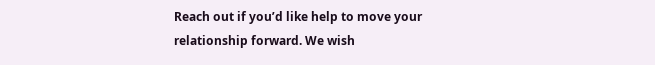Reach out if you’d like help to move your relationship forward. We wish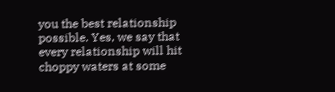you the best relationship possible. Yes, we say that every relationship will hit choppy waters at some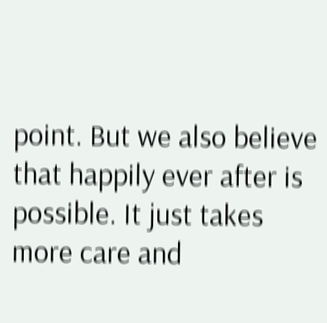point. But we also believe that happily ever after is possible. It just takes more care and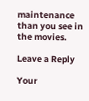maintenance than you see in the movies.

Leave a Reply

Your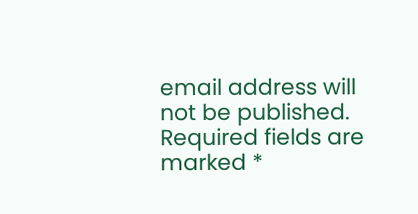email address will not be published. Required fields are marked *